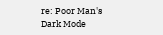re: Poor Man's Dark Mode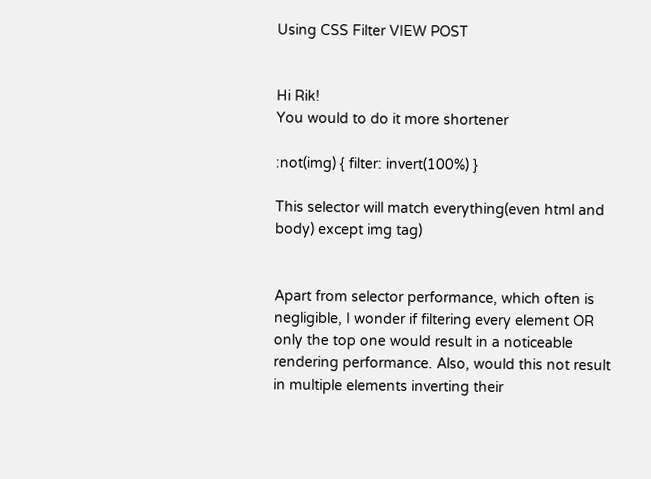Using CSS Filter VIEW POST


Hi Rik!
You would to do it more shortener

:not(img) { filter: invert(100%) }

This selector will match everything(even html and body) except img tag)


Apart from selector performance, which often is negligible, I wonder if filtering every element OR only the top one would result in a noticeable rendering performance. Also, would this not result in multiple elements inverting their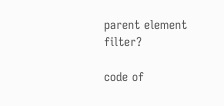parent element filter?

code of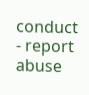conduct - report abuse